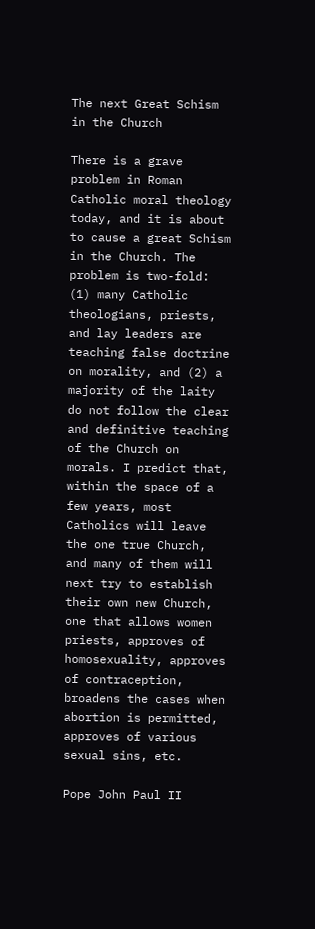The next Great Schism in the Church

There is a grave problem in Roman Catholic moral theology today, and it is about to cause a great Schism in the Church. The problem is two-fold: (1) many Catholic theologians, priests, and lay leaders are teaching false doctrine on morality, and (2) a majority of the laity do not follow the clear and definitive teaching of the Church on morals. I predict that, within the space of a few years, most Catholics will leave the one true Church, and many of them will next try to establish their own new Church, one that allows women priests, approves of homosexuality, approves of contraception, broadens the cases when abortion is permitted, approves of various sexual sins, etc.

Pope John Paul II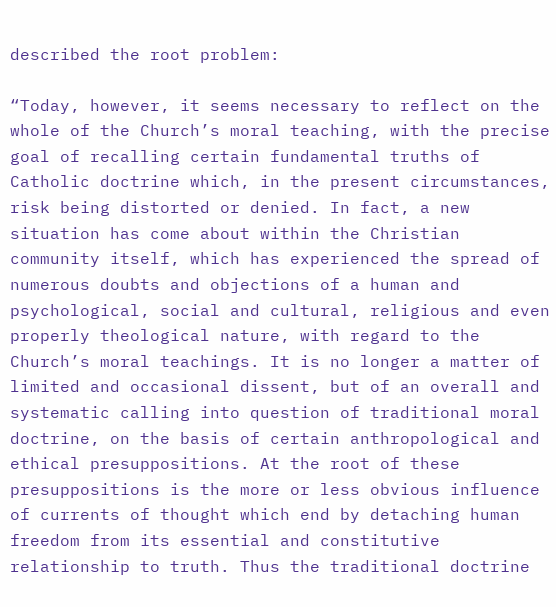described the root problem:

“Today, however, it seems necessary to reflect on the whole of the Church’s moral teaching, with the precise goal of recalling certain fundamental truths of Catholic doctrine which, in the present circumstances, risk being distorted or denied. In fact, a new situation has come about within the Christian community itself, which has experienced the spread of numerous doubts and objections of a human and psychological, social and cultural, religious and even properly theological nature, with regard to the Church’s moral teachings. It is no longer a matter of limited and occasional dissent, but of an overall and systematic calling into question of traditional moral doctrine, on the basis of certain anthropological and ethical presuppositions. At the root of these presuppositions is the more or less obvious influence of currents of thought which end by detaching human freedom from its essential and constitutive relationship to truth. Thus the traditional doctrine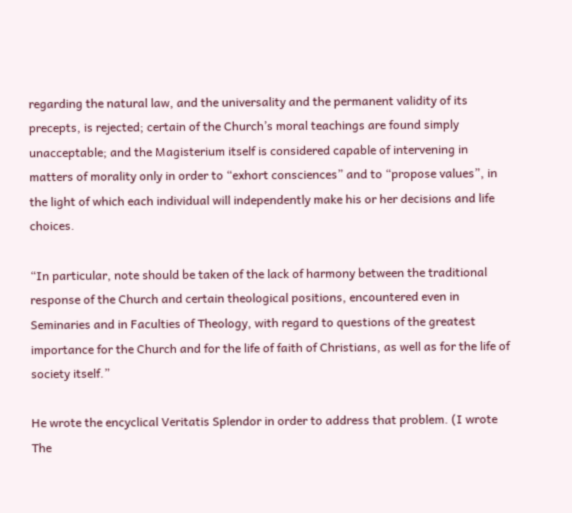regarding the natural law, and the universality and the permanent validity of its precepts, is rejected; certain of the Church’s moral teachings are found simply unacceptable; and the Magisterium itself is considered capable of intervening in matters of morality only in order to “exhort consciences” and to “propose values”, in the light of which each individual will independently make his or her decisions and life choices.

“In particular, note should be taken of the lack of harmony between the traditional response of the Church and certain theological positions, encountered even in Seminaries and in Faculties of Theology, with regard to questions of the greatest importance for the Church and for the life of faith of Christians, as well as for the life of society itself.”

He wrote the encyclical Veritatis Splendor in order to address that problem. (I wrote The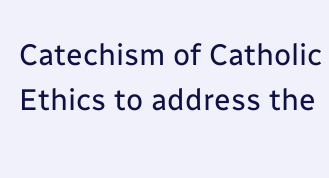Catechism of Catholic Ethics to address the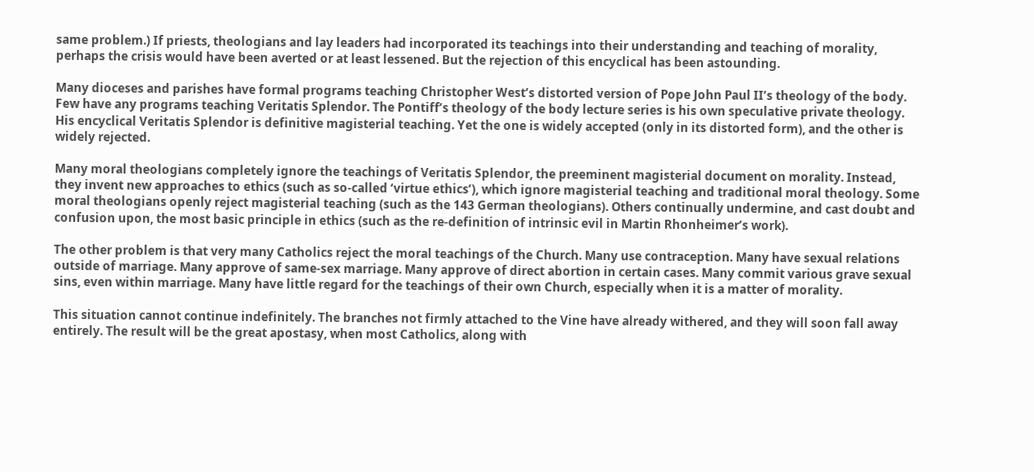same problem.) If priests, theologians and lay leaders had incorporated its teachings into their understanding and teaching of morality, perhaps the crisis would have been averted or at least lessened. But the rejection of this encyclical has been astounding.

Many dioceses and parishes have formal programs teaching Christopher West’s distorted version of Pope John Paul II’s theology of the body. Few have any programs teaching Veritatis Splendor. The Pontiff’s theology of the body lecture series is his own speculative private theology. His encyclical Veritatis Splendor is definitive magisterial teaching. Yet the one is widely accepted (only in its distorted form), and the other is widely rejected.

Many moral theologians completely ignore the teachings of Veritatis Splendor, the preeminent magisterial document on morality. Instead, they invent new approaches to ethics (such as so-called ‘virtue ethics’), which ignore magisterial teaching and traditional moral theology. Some moral theologians openly reject magisterial teaching (such as the 143 German theologians). Others continually undermine, and cast doubt and confusion upon, the most basic principle in ethics (such as the re-definition of intrinsic evil in Martin Rhonheimer’s work).

The other problem is that very many Catholics reject the moral teachings of the Church. Many use contraception. Many have sexual relations outside of marriage. Many approve of same-sex marriage. Many approve of direct abortion in certain cases. Many commit various grave sexual sins, even within marriage. Many have little regard for the teachings of their own Church, especially when it is a matter of morality.

This situation cannot continue indefinitely. The branches not firmly attached to the Vine have already withered, and they will soon fall away entirely. The result will be the great apostasy, when most Catholics, along with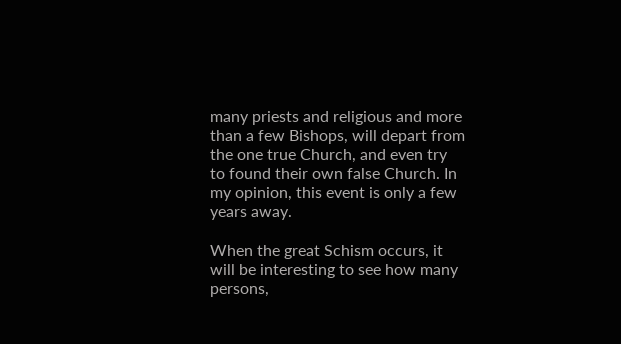many priests and religious and more than a few Bishops, will depart from the one true Church, and even try to found their own false Church. In my opinion, this event is only a few years away.

When the great Schism occurs, it will be interesting to see how many persons,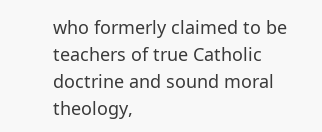who formerly claimed to be teachers of true Catholic doctrine and sound moral theology,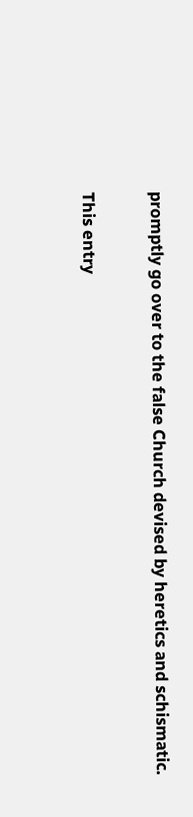promptly go over to the false Church devised by heretics and schismatic.

This entry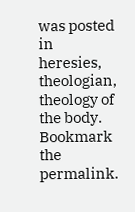was posted in heresies, theologian, theology of the body. Bookmark the permalink.